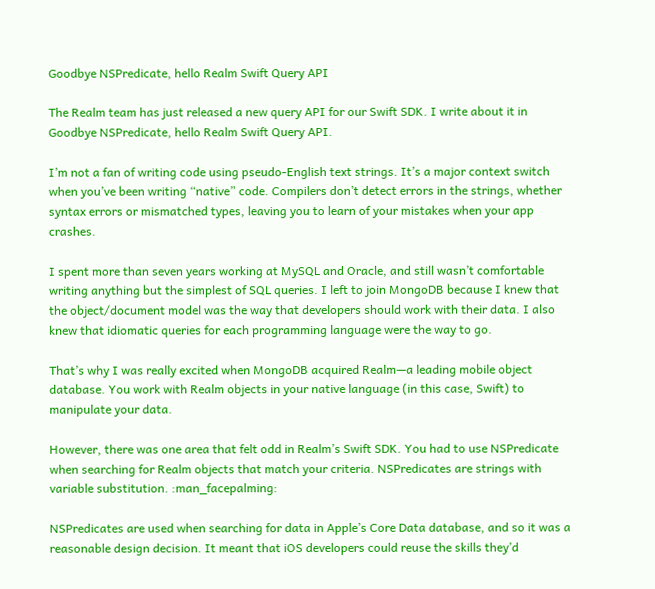Goodbye NSPredicate, hello Realm Swift Query API

The Realm team has just released a new query API for our Swift SDK. I write about it in Goodbye NSPredicate, hello Realm Swift Query API.

I’m not a fan of writing code using pseudo-English text strings. It’s a major context switch when you’ve been writing “native” code. Compilers don’t detect errors in the strings, whether syntax errors or mismatched types, leaving you to learn of your mistakes when your app crashes.

I spent more than seven years working at MySQL and Oracle, and still wasn’t comfortable writing anything but the simplest of SQL queries. I left to join MongoDB because I knew that the object/document model was the way that developers should work with their data. I also knew that idiomatic queries for each programming language were the way to go.

That’s why I was really excited when MongoDB acquired Realm—a leading mobile object database. You work with Realm objects in your native language (in this case, Swift) to manipulate your data.

However, there was one area that felt odd in Realm’s Swift SDK. You had to use NSPredicate when searching for Realm objects that match your criteria. NSPredicates are strings with variable substitution. :man_facepalming:

NSPredicates are used when searching for data in Apple’s Core Data database, and so it was a reasonable design decision. It meant that iOS developers could reuse the skills they’d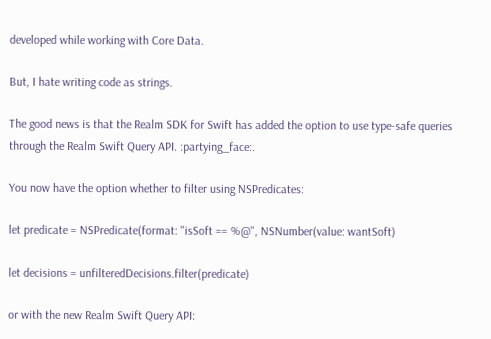developed while working with Core Data.

But, I hate writing code as strings.

The good news is that the Realm SDK for Swift has added the option to use type-safe queries through the Realm Swift Query API. :partying_face:.

You now have the option whether to filter using NSPredicates:

let predicate = NSPredicate(format: "isSoft == %@", NSNumber(value: wantSoft)

let decisions = unfilteredDecisions.filter(predicate)

or with the new Realm Swift Query API: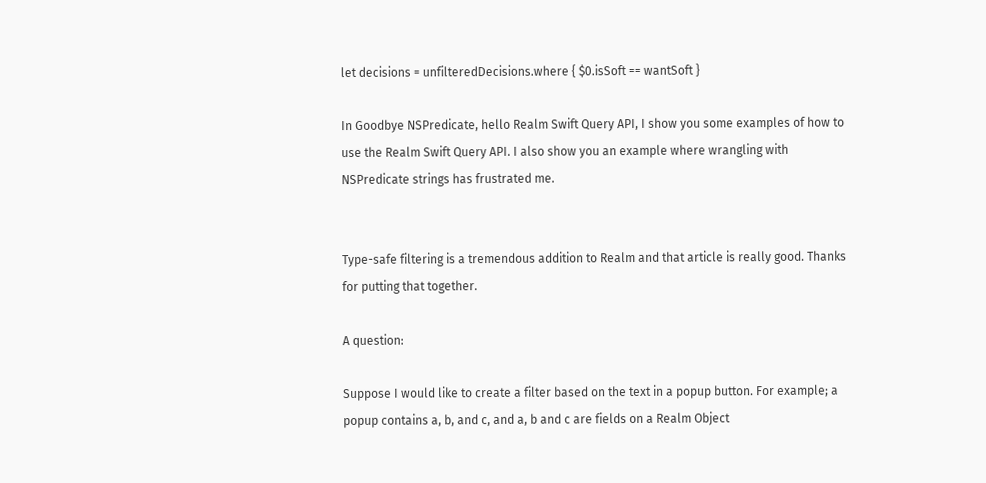let decisions = unfilteredDecisions.where { $0.isSoft == wantSoft }

In Goodbye NSPredicate, hello Realm Swift Query API, I show you some examples of how to use the Realm Swift Query API. I also show you an example where wrangling with NSPredicate strings has frustrated me.


Type-safe filtering is a tremendous addition to Realm and that article is really good. Thanks for putting that together.

A question:

Suppose I would like to create a filter based on the text in a popup button. For example; a popup contains a, b, and c, and a, b and c are fields on a Realm Object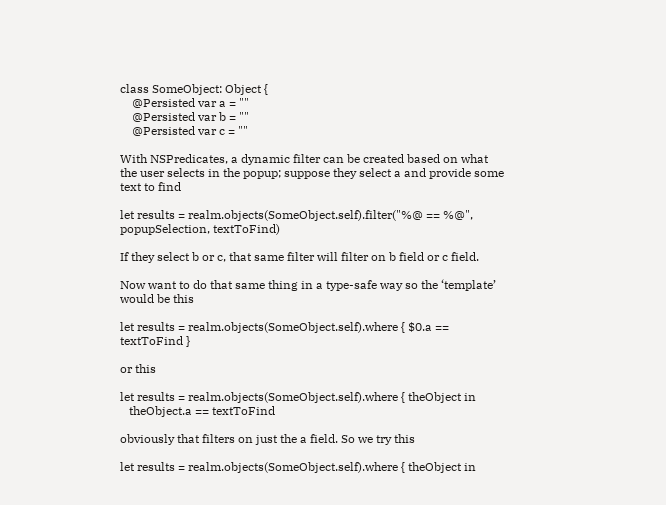class SomeObject: Object {
    @Persisted var a = ""
    @Persisted var b = ""
    @Persisted var c = ""

With NSPredicates, a dynamic filter can be created based on what the user selects in the popup; suppose they select a and provide some text to find

let results = realm.objects(SomeObject.self).filter("%@ == %@", popupSelection, textToFind)

If they select b or c, that same filter will filter on b field or c field.

Now want to do that same thing in a type-safe way so the ‘template’ would be this

let results = realm.objects(SomeObject.self).where { $0.a == textToFind }

or this

let results = realm.objects(SomeObject.self).where { theObject in
   theObject.a == textToFind

obviously that filters on just the a field. So we try this

let results = realm.objects(SomeObject.self).where { theObject in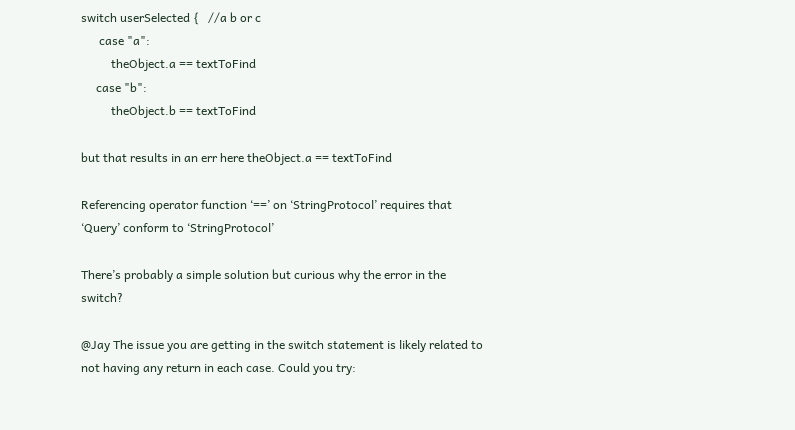switch userSelected {   //a b or c
      case "a":
          theObject.a == textToFind
     case "b":
          theObject.b == textToFind

but that results in an err here theObject.a == textToFind

Referencing operator function ‘==’ on ‘StringProtocol’ requires that ‘Query’ conform to ‘StringProtocol’

There’s probably a simple solution but curious why the error in the switch?

@Jay The issue you are getting in the switch statement is likely related to not having any return in each case. Could you try: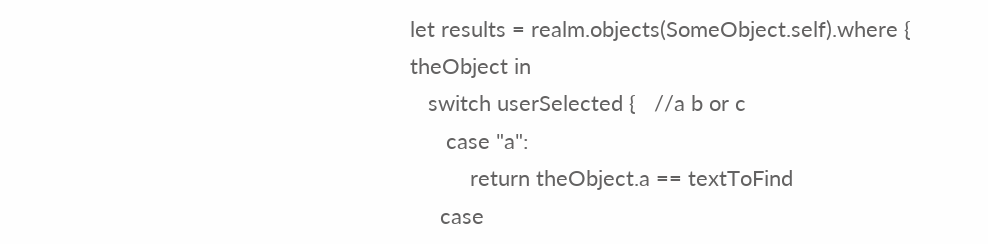let results = realm.objects(SomeObject.self).where { theObject in
   switch userSelected {   //a b or c
      case "a":
          return theObject.a == textToFind
     case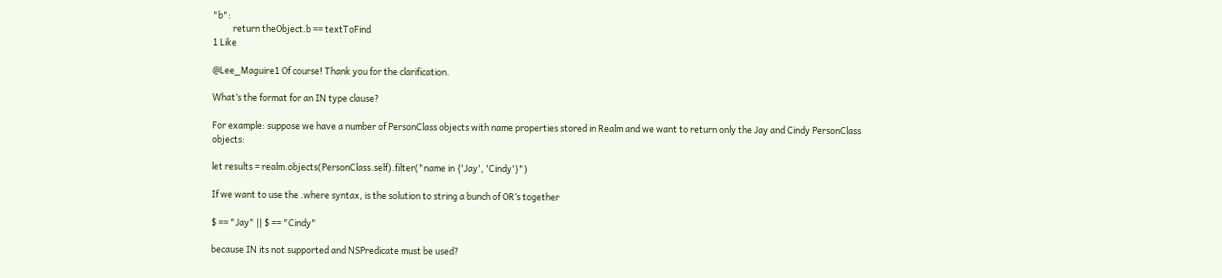"b":
          return theObject.b == textToFind
1 Like

@Lee_Maguire1 Of course! Thank you for the clarification.

What’s the format for an IN type clause?

For example: suppose we have a number of PersonClass objects with name properties stored in Realm and we want to return only the Jay and Cindy PersonClass objects:

let results = realm.objects(PersonClass.self).filter("name in {'Jay', 'Cindy'}")

If we want to use the .where syntax, is the solution to string a bunch of OR’s together

$ == "Jay" || $ == "Cindy"

because IN its not supported and NSPredicate must be used?